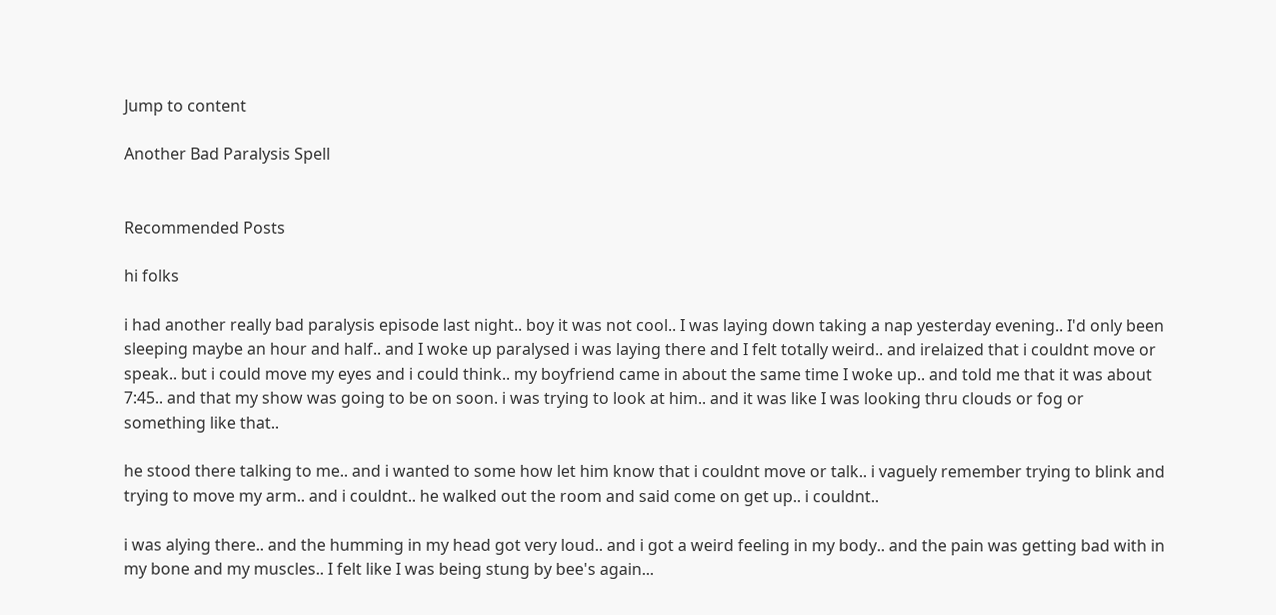Jump to content

Another Bad Paralysis Spell


Recommended Posts

hi folks

i had another really bad paralysis episode last night.. boy it was not cool.. I was laying down taking a nap yesterday evening.. I'd only been sleeping maybe an hour and half.. and I woke up paralysed i was laying there and I felt totally weird.. and irelaized that i couldnt move or speak.. but i could move my eyes and i could think.. my boyfriend came in about the same time I woke up.. and told me that it was about 7:45.. and that my show was going to be on soon. i was trying to look at him.. and it was like I was looking thru clouds or fog or something like that..

he stood there talking to me.. and i wanted to some how let him know that i couldnt move or talk.. i vaguely remember trying to blink and trying to move my arm.. and i couldnt.. he walked out the room and said come on get up.. i couldnt..

i was alying there.. and the humming in my head got very loud.. and i got a weird feeling in my body.. and the pain was getting bad with in my bone and my muscles.. I felt like I was being stung by bee's again...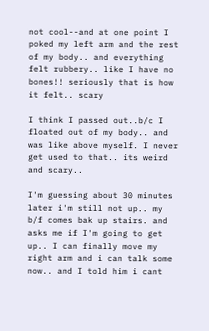not cool--and at one point I poked my left arm and the rest of my body.. and everything felt rubbery.. like I have no bones!! seriously that is how it felt.. scary

I think I passed out..b/c I floated out of my body.. and was like above myself. I never get used to that.. its weird and scary..

I'm guessing about 30 minutes later i'm still not up.. my b/f comes bak up stairs. and asks me if I'm going to get up.. I can finally move my right arm and i can talk some now.. and I told him i cant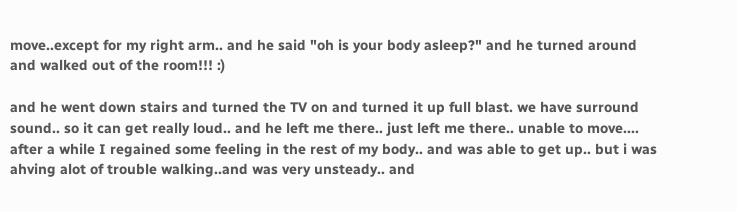move..except for my right arm.. and he said "oh is your body asleep?" and he turned around and walked out of the room!!! :)

and he went down stairs and turned the TV on and turned it up full blast. we have surround sound.. so it can get really loud.. and he left me there.. just left me there.. unable to move.... after a while I regained some feeling in the rest of my body.. and was able to get up.. but i was ahving alot of trouble walking..and was very unsteady.. and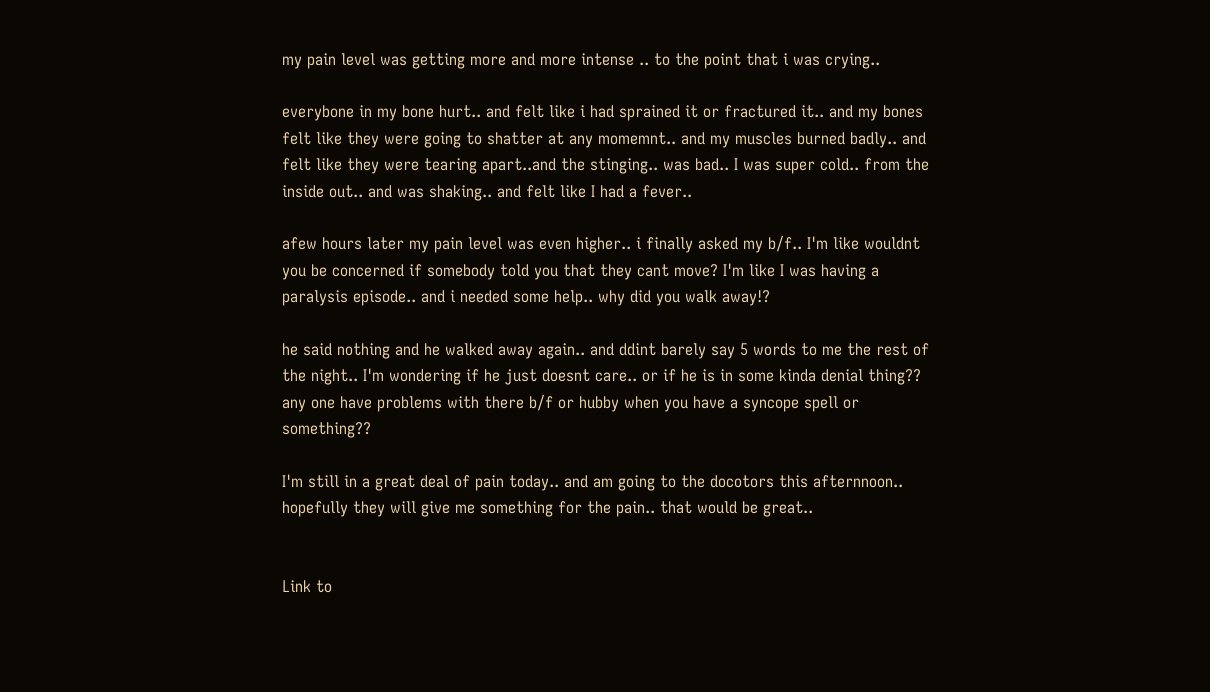my pain level was getting more and more intense .. to the point that i was crying..

everybone in my bone hurt.. and felt like i had sprained it or fractured it.. and my bones felt like they were going to shatter at any momemnt.. and my muscles burned badly.. and felt like they were tearing apart..and the stinging.. was bad.. I was super cold.. from the inside out.. and was shaking.. and felt like I had a fever..

afew hours later my pain level was even higher.. i finally asked my b/f.. I'm like wouldnt you be concerned if somebody told you that they cant move? I'm like I was having a paralysis episode.. and i needed some help.. why did you walk away!?

he said nothing and he walked away again.. and ddint barely say 5 words to me the rest of the night.. I'm wondering if he just doesnt care.. or if he is in some kinda denial thing?? any one have problems with there b/f or hubby when you have a syncope spell or something??

I'm still in a great deal of pain today.. and am going to the docotors this afternnoon.. hopefully they will give me something for the pain.. that would be great..


Link to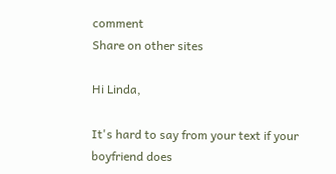comment
Share on other sites

Hi Linda,

It's hard to say from your text if your boyfriend does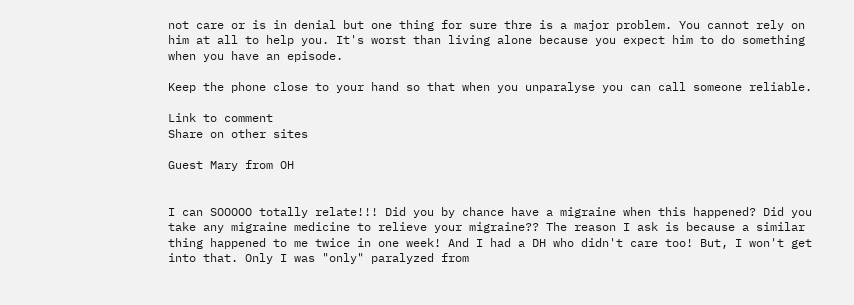not care or is in denial but one thing for sure thre is a major problem. You cannot rely on him at all to help you. It's worst than living alone because you expect him to do something when you have an episode.

Keep the phone close to your hand so that when you unparalyse you can call someone reliable.

Link to comment
Share on other sites

Guest Mary from OH


I can SOOOOO totally relate!!! Did you by chance have a migraine when this happened? Did you take any migraine medicine to relieve your migraine?? The reason I ask is because a similar thing happened to me twice in one week! And I had a DH who didn't care too! But, I won't get into that. Only I was "only" paralyzed from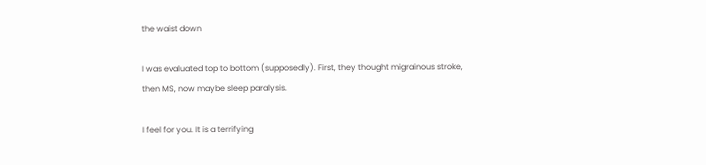the waist down

I was evaluated top to bottom (supposedly). First, they thought migrainous stroke, then MS, now maybe sleep paralysis.

I feel for you. It is a terrifying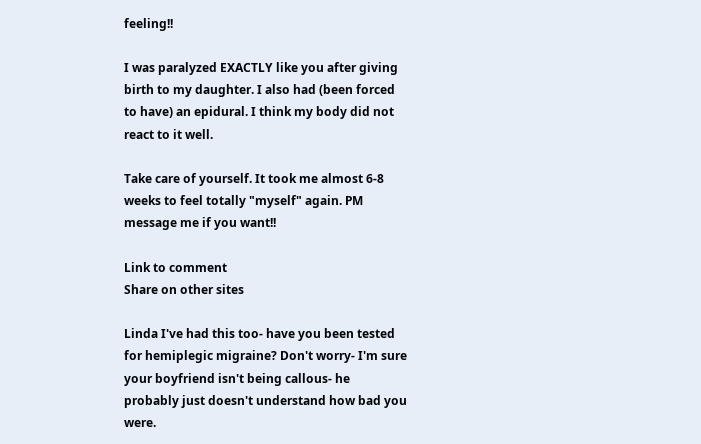feeling!!

I was paralyzed EXACTLY like you after giving birth to my daughter. I also had (been forced to have) an epidural. I think my body did not react to it well.

Take care of yourself. It took me almost 6-8 weeks to feel totally "myself" again. PM message me if you want!!

Link to comment
Share on other sites

Linda I've had this too- have you been tested for hemiplegic migraine? Don't worry- I'm sure your boyfriend isn't being callous- he probably just doesn't understand how bad you were.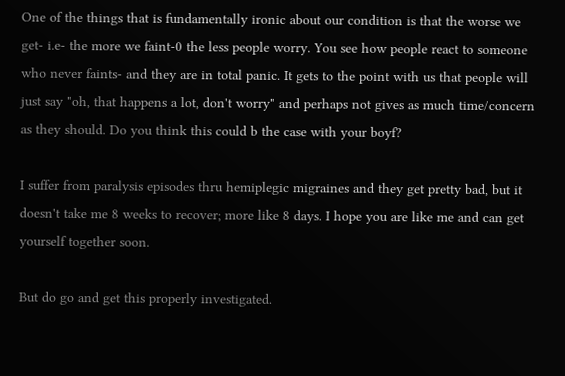One of the things that is fundamentally ironic about our condition is that the worse we get- i.e- the more we faint-0 the less people worry. You see how people react to someone who never faints- and they are in total panic. It gets to the point with us that people will just say "oh, that happens a lot, don't worry" and perhaps not gives as much time/concern as they should. Do you think this could b the case with your boyf?

I suffer from paralysis episodes thru hemiplegic migraines and they get pretty bad, but it doesn't take me 8 weeks to recover; more like 8 days. I hope you are like me and can get yourself together soon.

But do go and get this properly investigated.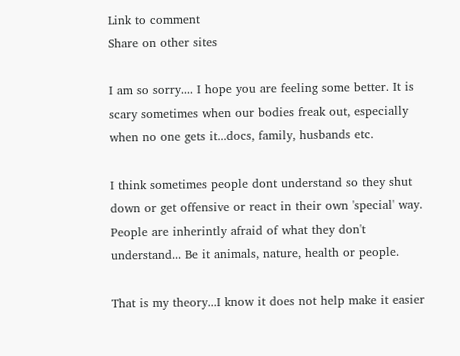Link to comment
Share on other sites

I am so sorry.... I hope you are feeling some better. It is scary sometimes when our bodies freak out, especially when no one gets it...docs, family, husbands etc.

I think sometimes people dont understand so they shut down or get offensive or react in their own 'special' way. People are inherintly afraid of what they don't understand... Be it animals, nature, health or people.

That is my theory...I know it does not help make it easier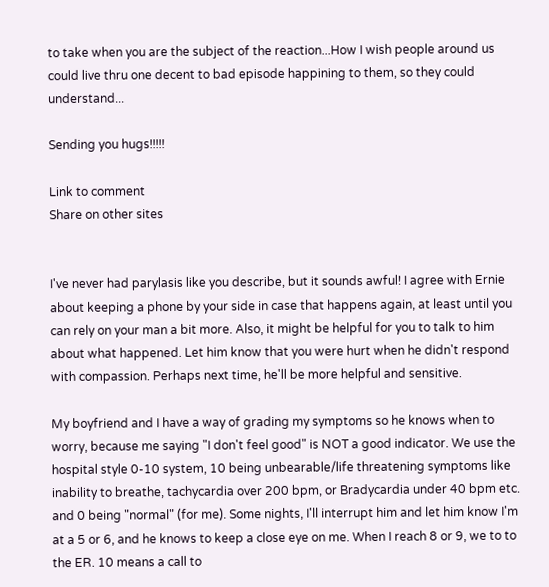to take when you are the subject of the reaction...How I wish people around us could live thru one decent to bad episode happining to them, so they could understand...

Sending you hugs!!!!!

Link to comment
Share on other sites


I've never had parylasis like you describe, but it sounds awful! I agree with Ernie about keeping a phone by your side in case that happens again, at least until you can rely on your man a bit more. Also, it might be helpful for you to talk to him about what happened. Let him know that you were hurt when he didn't respond with compassion. Perhaps next time, he'll be more helpful and sensitive.

My boyfriend and I have a way of grading my symptoms so he knows when to worry, because me saying "I don't feel good" is NOT a good indicator. We use the hospital style 0-10 system, 10 being unbearable/life threatening symptoms like inability to breathe, tachycardia over 200 bpm, or Bradycardia under 40 bpm etc. and 0 being "normal" (for me). Some nights, I'll interrupt him and let him know I'm at a 5 or 6, and he knows to keep a close eye on me. When I reach 8 or 9, we to to the ER. 10 means a call to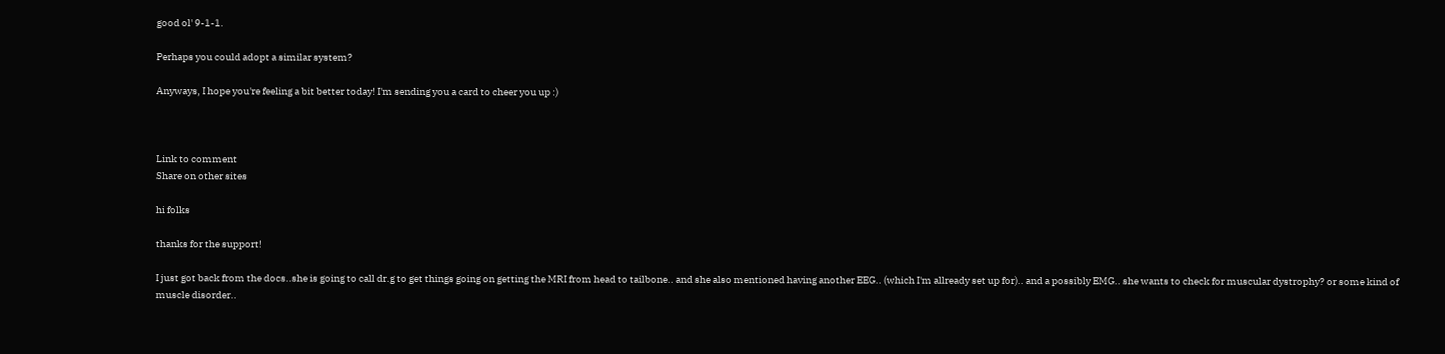good ol' 9-1-1.

Perhaps you could adopt a similar system?

Anyways, I hope you're feeling a bit better today! I'm sending you a card to cheer you up :)



Link to comment
Share on other sites

hi folks

thanks for the support!

I just got back from the docs..she is going to call dr.g to get things going on getting the MRI from head to tailbone.. and she also mentioned having another EEG.. (which I'm allready set up for).. and a possibly EMG.. she wants to check for muscular dystrophy? or some kind of muscle disorder..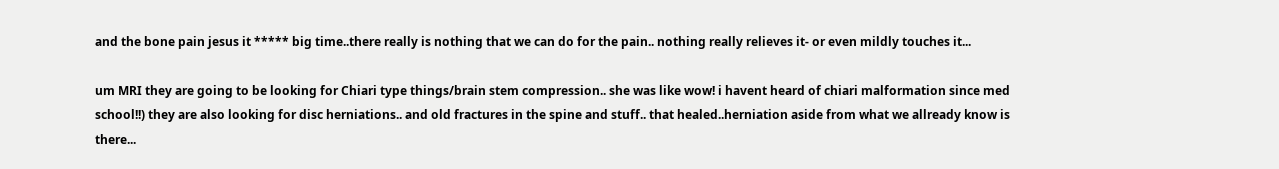and the bone pain jesus it ***** big time..there really is nothing that we can do for the pain.. nothing really relieves it- or even mildly touches it...

um MRI they are going to be looking for Chiari type things/brain stem compression.. she was like wow! i havent heard of chiari malformation since med school!!) they are also looking for disc herniations.. and old fractures in the spine and stuff.. that healed..herniation aside from what we allready know is there...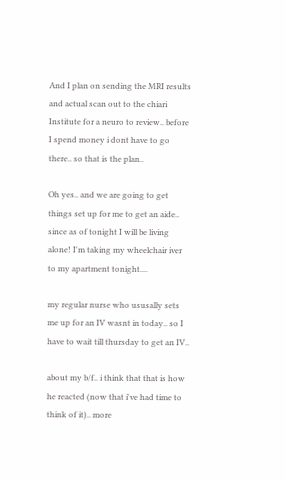And I plan on sending the MRI results and actual scan out to the chiari Institute for a neuro to review.. before I spend money i dont have to go there.. so that is the plan..

Oh yes.. and we are going to get things set up for me to get an aide.. since as of tonight I will be living alone! I'm taking my wheelchair iver to my apartment tonight....

my regular nurse who ususally sets me up for an IV wasnt in today.. so I have to wait till thursday to get an IV..

about my b/f.. i think that that is how he reacted (now that i've had time to think of it).. more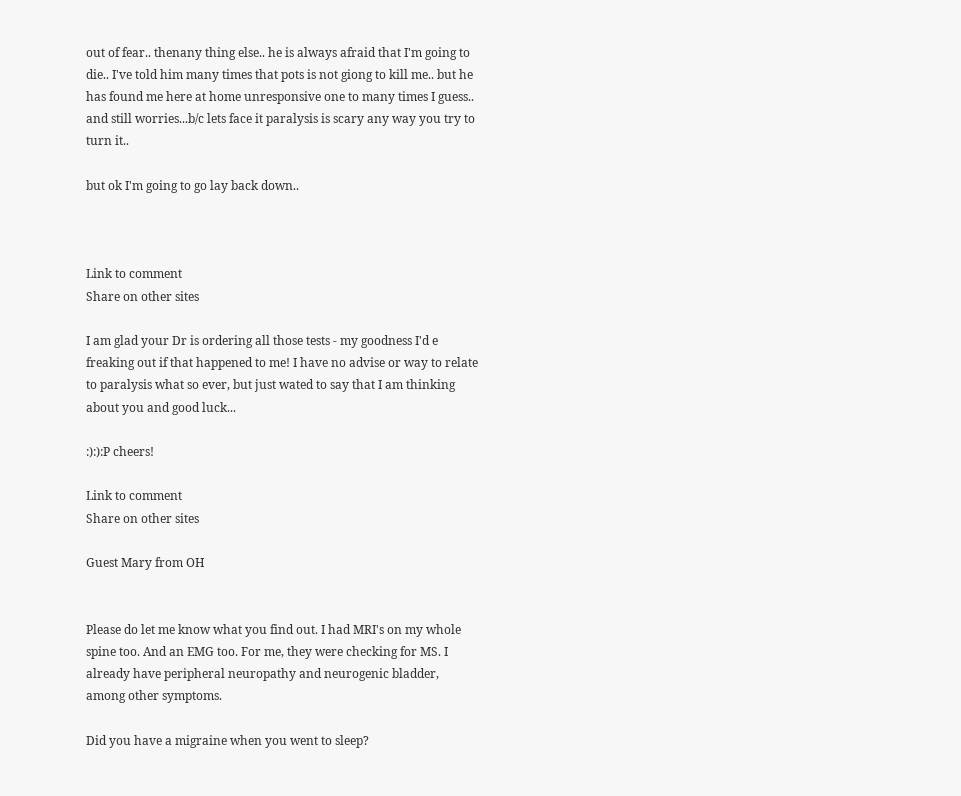out of fear.. thenany thing else.. he is always afraid that I'm going to die.. I've told him many times that pots is not giong to kill me.. but he has found me here at home unresponsive one to many times I guess.. and still worries...b/c lets face it paralysis is scary any way you try to turn it..

but ok I'm going to go lay back down..



Link to comment
Share on other sites

I am glad your Dr is ordering all those tests - my goodness I'd e freaking out if that happened to me! I have no advise or way to relate to paralysis what so ever, but just wated to say that I am thinking about you and good luck...

:):):P cheers!

Link to comment
Share on other sites

Guest Mary from OH


Please do let me know what you find out. I had MRI's on my whole spine too. And an EMG too. For me, they were checking for MS. I already have peripheral neuropathy and neurogenic bladder, among other symptoms.

Did you have a migraine when you went to sleep?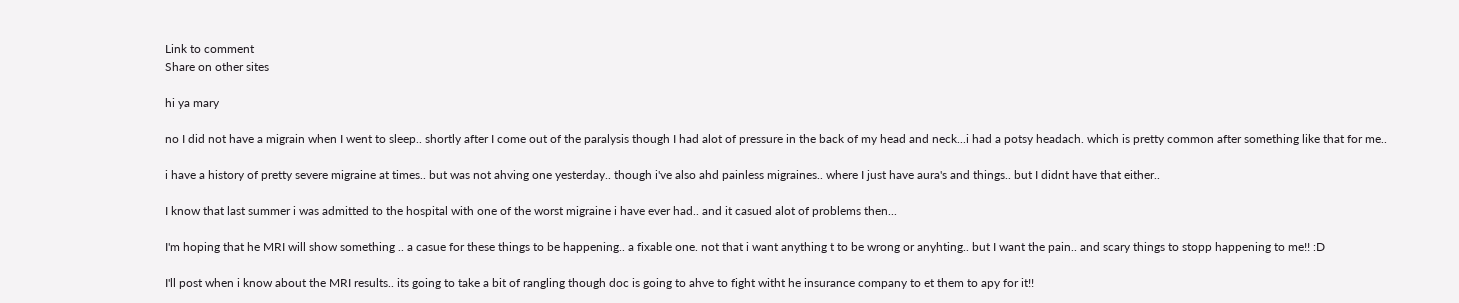Link to comment
Share on other sites

hi ya mary

no I did not have a migrain when I went to sleep.. shortly after I come out of the paralysis though I had alot of pressure in the back of my head and neck...i had a potsy headach. which is pretty common after something like that for me..

i have a history of pretty severe migraine at times.. but was not ahving one yesterday.. though i've also ahd painless migraines.. where I just have aura's and things.. but I didnt have that either..

I know that last summer i was admitted to the hospital with one of the worst migraine i have ever had.. and it casued alot of problems then...

I'm hoping that he MRI will show something .. a casue for these things to be happening.. a fixable one. not that i want anything t to be wrong or anyhting.. but I want the pain.. and scary things to stopp happening to me!! :D

I'll post when i know about the MRI results.. its going to take a bit of rangling though doc is going to ahve to fight witht he insurance company to et them to apy for it!!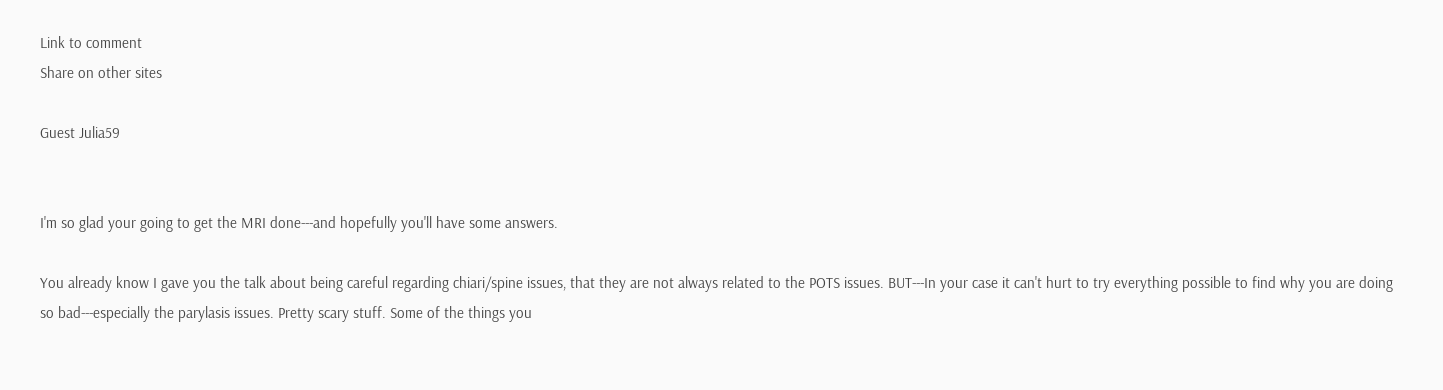Link to comment
Share on other sites

Guest Julia59


I'm so glad your going to get the MRI done---and hopefully you'll have some answers.

You already know I gave you the talk about being careful regarding chiari/spine issues, that they are not always related to the POTS issues. BUT---In your case it can't hurt to try everything possible to find why you are doing so bad---especially the parylasis issues. Pretty scary stuff. Some of the things you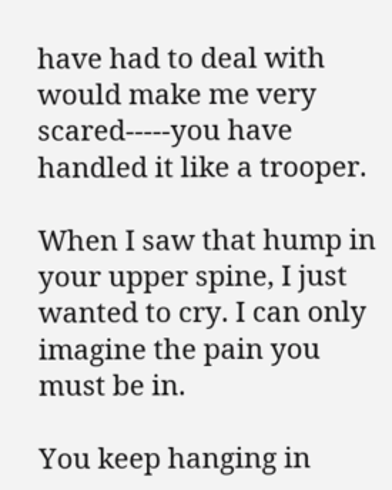have had to deal with would make me very scared-----you have handled it like a trooper.

When I saw that hump in your upper spine, I just wanted to cry. I can only imagine the pain you must be in.

You keep hanging in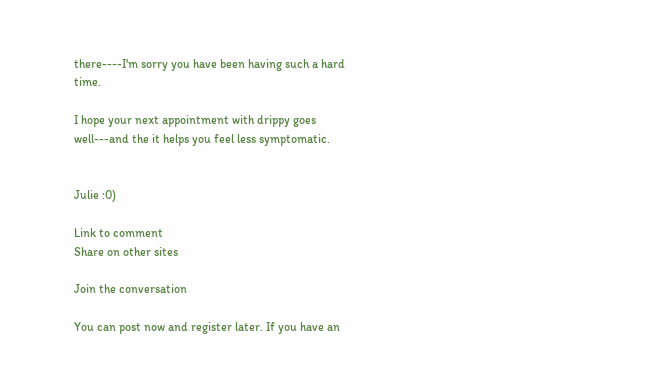there----I'm sorry you have been having such a hard time.

I hope your next appointment with drippy goes well---and the it helps you feel less symptomatic.


Julie :0)

Link to comment
Share on other sites

Join the conversation

You can post now and register later. If you have an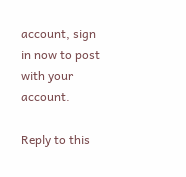account, sign in now to post with your account.

Reply to this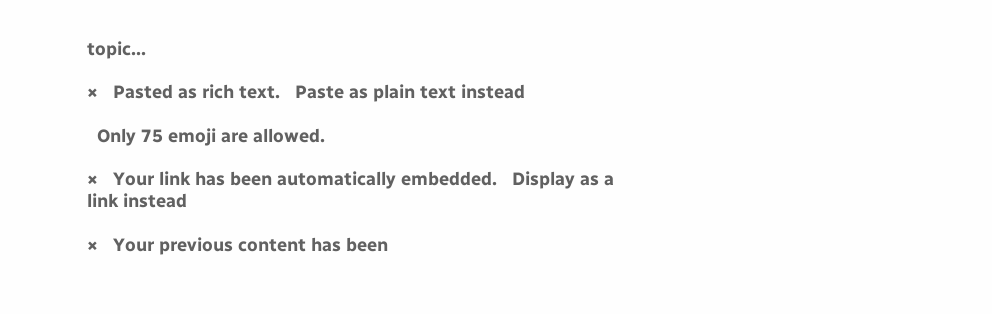topic...

×   Pasted as rich text.   Paste as plain text instead

  Only 75 emoji are allowed.

×   Your link has been automatically embedded.   Display as a link instead

×   Your previous content has been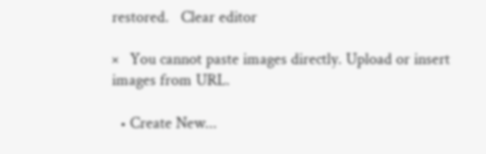restored.   Clear editor

×   You cannot paste images directly. Upload or insert images from URL.

  • Create New...